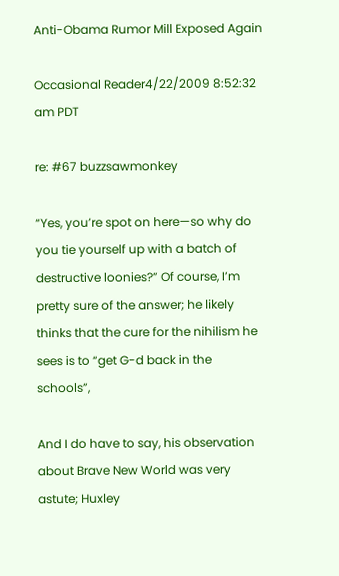Anti-Obama Rumor Mill Exposed Again

Occasional Reader4/22/2009 8:52:32 am PDT

re: #67 buzzsawmonkey

“Yes, you’re spot on here—so why do you tie yourself up with a batch of destructive loonies?” Of course, I’m pretty sure of the answer; he likely thinks that the cure for the nihilism he sees is to “get G-d back in the schools”,

And I do have to say, his observation about Brave New World was very astute; Huxley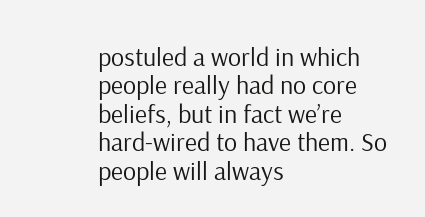postuled a world in which people really had no core beliefs, but in fact we’re hard-wired to have them. So people will always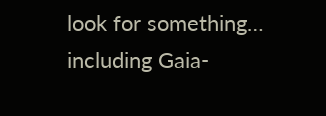look for something… including Gaia-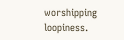worshipping loopiness.